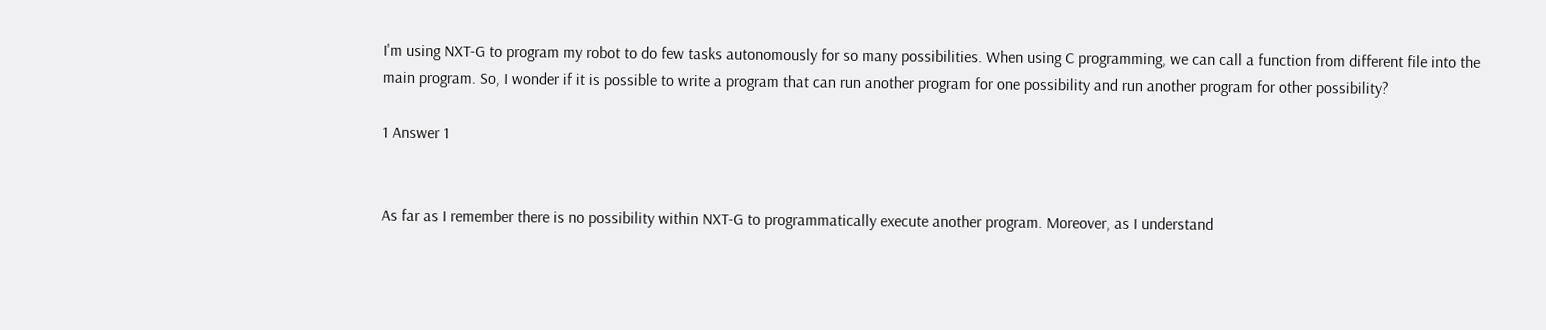I'm using NXT-G to program my robot to do few tasks autonomously for so many possibilities. When using C programming, we can call a function from different file into the main program. So, I wonder if it is possible to write a program that can run another program for one possibility and run another program for other possibility?

1 Answer 1


As far as I remember there is no possibility within NXT-G to programmatically execute another program. Moreover, as I understand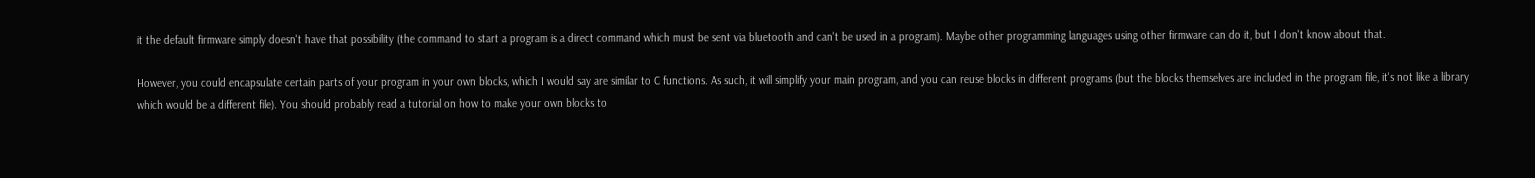it the default firmware simply doesn't have that possibility (the command to start a program is a direct command which must be sent via bluetooth and can't be used in a program). Maybe other programming languages using other firmware can do it, but I don't know about that.

However, you could encapsulate certain parts of your program in your own blocks, which I would say are similar to C functions. As such, it will simplify your main program, and you can reuse blocks in different programs (but the blocks themselves are included in the program file, it's not like a library which would be a different file). You should probably read a tutorial on how to make your own blocks to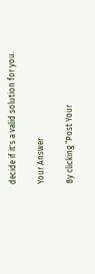decide if it's a valid solution for you.

Your Answer

By clicking “Post Your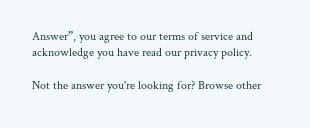Answer”, you agree to our terms of service and acknowledge you have read our privacy policy.

Not the answer you're looking for? Browse other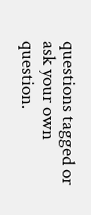questions tagged or ask your own question.